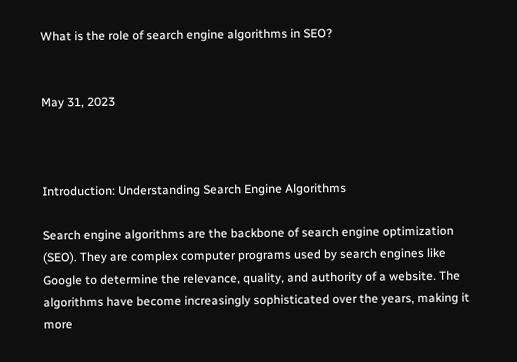What is the role of search engine algorithms in SEO?


May 31, 2023



Introduction: Understanding Search Engine Algorithms

Search engine algorithms are the backbone of search engine optimization (SEO). They are complex computer programs used by search engines like Google to determine the relevance, quality, and authority of a website. The algorithms have become increasingly sophisticated over the years, making it more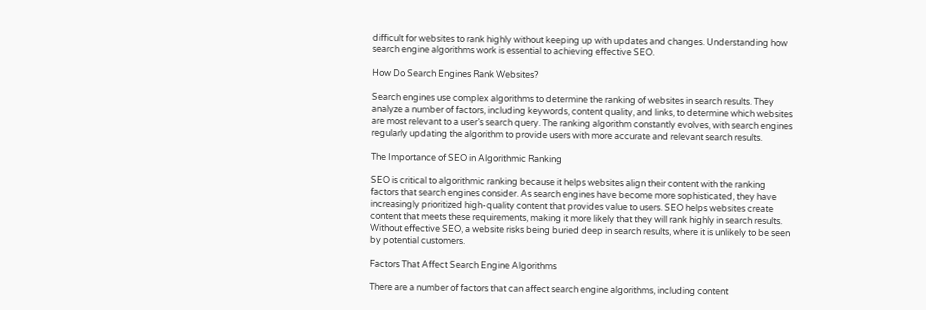difficult for websites to rank highly without keeping up with updates and changes. Understanding how search engine algorithms work is essential to achieving effective SEO.

How Do Search Engines Rank Websites?

Search engines use complex algorithms to determine the ranking of websites in search results. They analyze a number of factors, including keywords, content quality, and links, to determine which websites are most relevant to a user’s search query. The ranking algorithm constantly evolves, with search engines regularly updating the algorithm to provide users with more accurate and relevant search results.

The Importance of SEO in Algorithmic Ranking

SEO is critical to algorithmic ranking because it helps websites align their content with the ranking factors that search engines consider. As search engines have become more sophisticated, they have increasingly prioritized high-quality content that provides value to users. SEO helps websites create content that meets these requirements, making it more likely that they will rank highly in search results. Without effective SEO, a website risks being buried deep in search results, where it is unlikely to be seen by potential customers.

Factors That Affect Search Engine Algorithms

There are a number of factors that can affect search engine algorithms, including content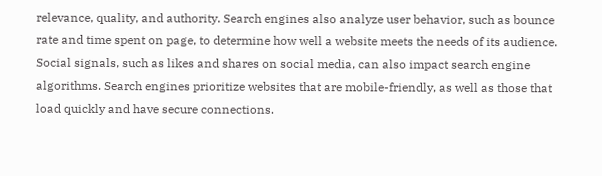relevance, quality, and authority. Search engines also analyze user behavior, such as bounce rate and time spent on page, to determine how well a website meets the needs of its audience. Social signals, such as likes and shares on social media, can also impact search engine algorithms. Search engines prioritize websites that are mobile-friendly, as well as those that load quickly and have secure connections.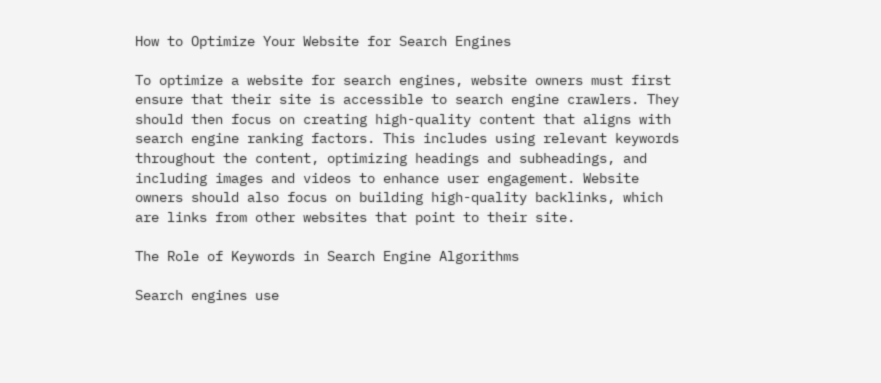How to Optimize Your Website for Search Engines

To optimize a website for search engines, website owners must first ensure that their site is accessible to search engine crawlers. They should then focus on creating high-quality content that aligns with search engine ranking factors. This includes using relevant keywords throughout the content, optimizing headings and subheadings, and including images and videos to enhance user engagement. Website owners should also focus on building high-quality backlinks, which are links from other websites that point to their site.

The Role of Keywords in Search Engine Algorithms

Search engines use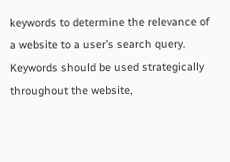keywords to determine the relevance of a website to a user’s search query. Keywords should be used strategically throughout the website,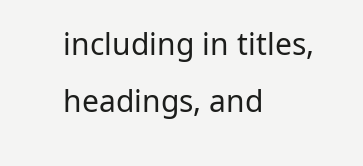including in titles, headings, and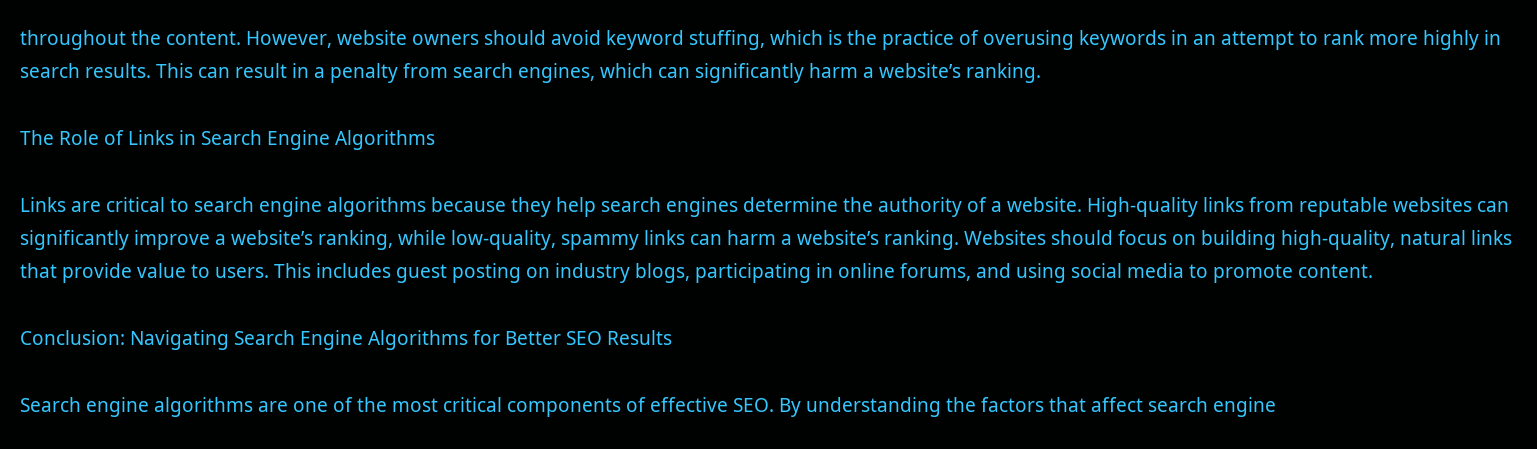throughout the content. However, website owners should avoid keyword stuffing, which is the practice of overusing keywords in an attempt to rank more highly in search results. This can result in a penalty from search engines, which can significantly harm a website’s ranking.

The Role of Links in Search Engine Algorithms

Links are critical to search engine algorithms because they help search engines determine the authority of a website. High-quality links from reputable websites can significantly improve a website’s ranking, while low-quality, spammy links can harm a website’s ranking. Websites should focus on building high-quality, natural links that provide value to users. This includes guest posting on industry blogs, participating in online forums, and using social media to promote content.

Conclusion: Navigating Search Engine Algorithms for Better SEO Results

Search engine algorithms are one of the most critical components of effective SEO. By understanding the factors that affect search engine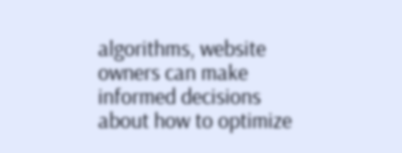algorithms, website owners can make informed decisions about how to optimize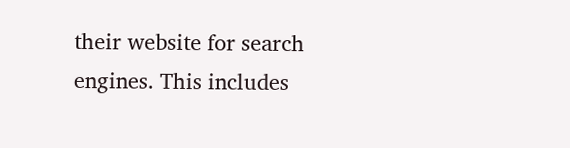their website for search engines. This includes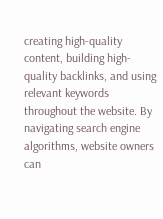creating high-quality content, building high-quality backlinks, and using relevant keywords throughout the website. By navigating search engine algorithms, website owners can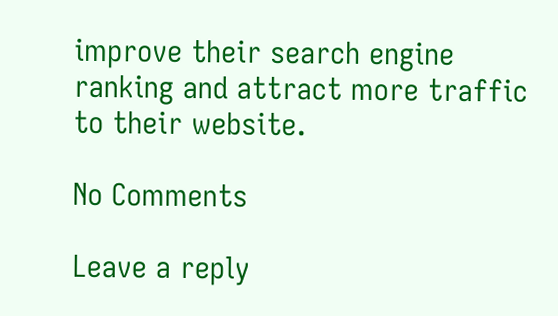improve their search engine ranking and attract more traffic to their website.

No Comments

Leave a reply